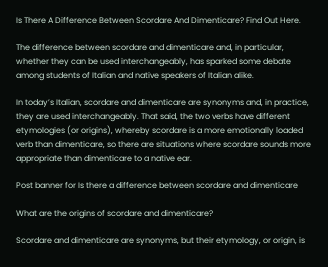Is There A Difference Between Scordare And Dimenticare? Find Out Here.

The difference between scordare and dimenticare and, in particular, whether they can be used interchangeably, has sparked some debate among students of Italian and native speakers of Italian alike.

In today’s Italian, scordare and dimenticare are synonyms and, in practice, they are used interchangeably. That said, the two verbs have different etymologies (or origins), whereby scordare is a more emotionally loaded verb than dimenticare, so there are situations where scordare sounds more appropriate than dimenticare to a native ear.

Post banner for Is there a difference between scordare and dimenticare

What are the origins of scordare and dimenticare?

Scordare and dimenticare are synonyms, but their etymology, or origin, is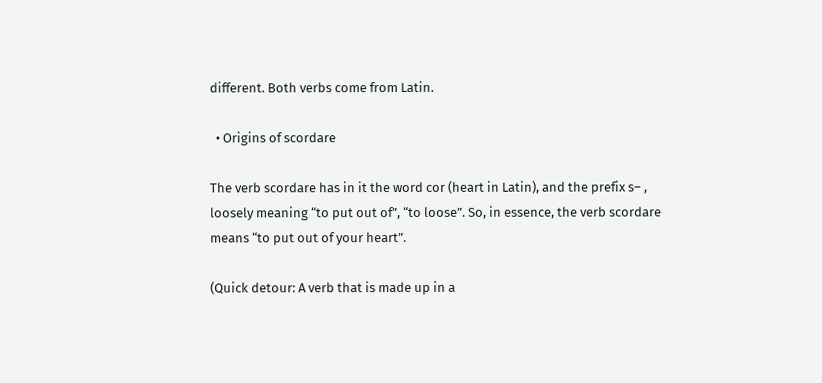different. Both verbs come from Latin.

  • Origins of scordare

The verb scordare has in it the word cor (heart in Latin), and the prefix s– , loosely meaning “to put out of”, “to loose”. So, in essence, the verb scordare means “to put out of your heart”.

(Quick detour: A verb that is made up in a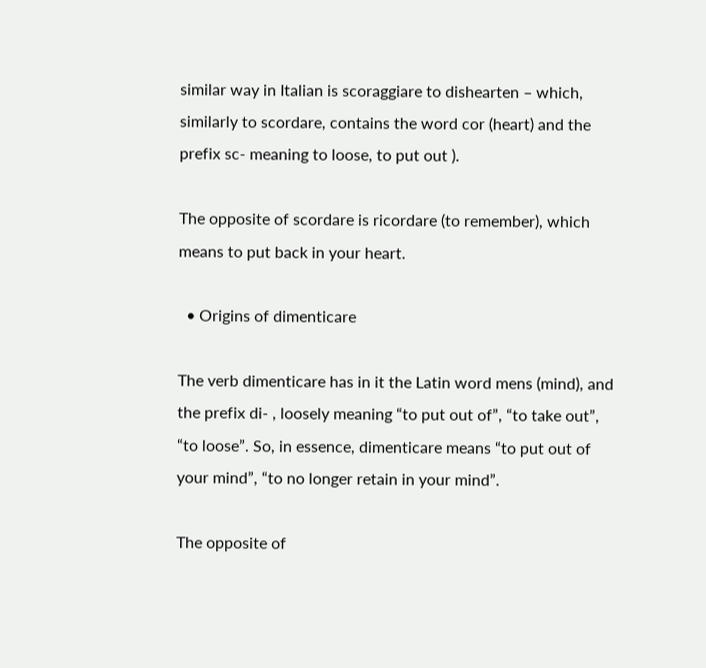similar way in Italian is scoraggiare to dishearten – which, similarly to scordare, contains the word cor (heart) and the prefix sc- meaning to loose, to put out ).

The opposite of scordare is ricordare (to remember), which means to put back in your heart.

  • Origins of dimenticare

The verb dimenticare has in it the Latin word mens (mind), and the prefix di- , loosely meaning “to put out of”, “to take out”, “to loose”. So, in essence, dimenticare means “to put out of your mind”, “to no longer retain in your mind”.

The opposite of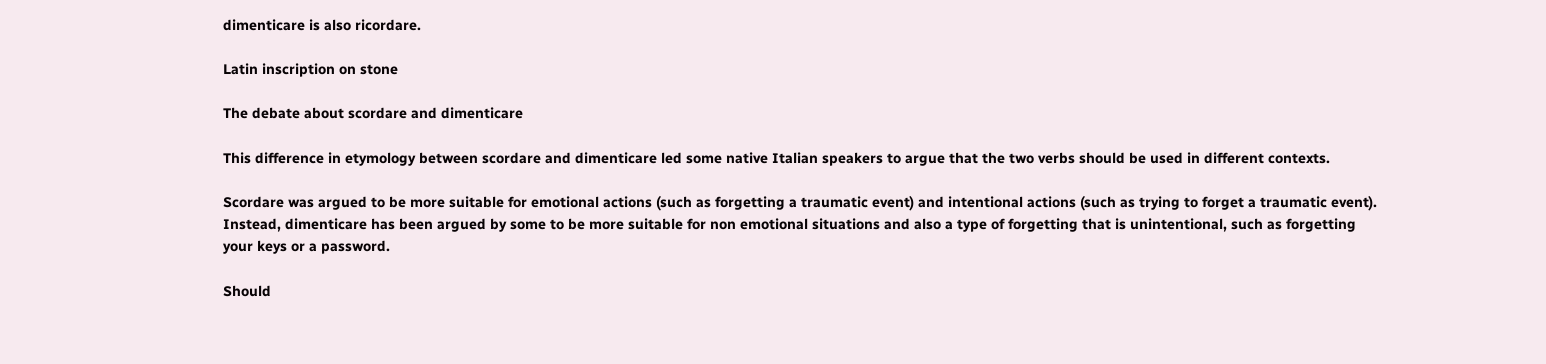dimenticare is also ricordare.

Latin inscription on stone

The debate about scordare and dimenticare

This difference in etymology between scordare and dimenticare led some native Italian speakers to argue that the two verbs should be used in different contexts.

Scordare was argued to be more suitable for emotional actions (such as forgetting a traumatic event) and intentional actions (such as trying to forget a traumatic event). Instead, dimenticare has been argued by some to be more suitable for non emotional situations and also a type of forgetting that is unintentional, such as forgetting your keys or a password.

Should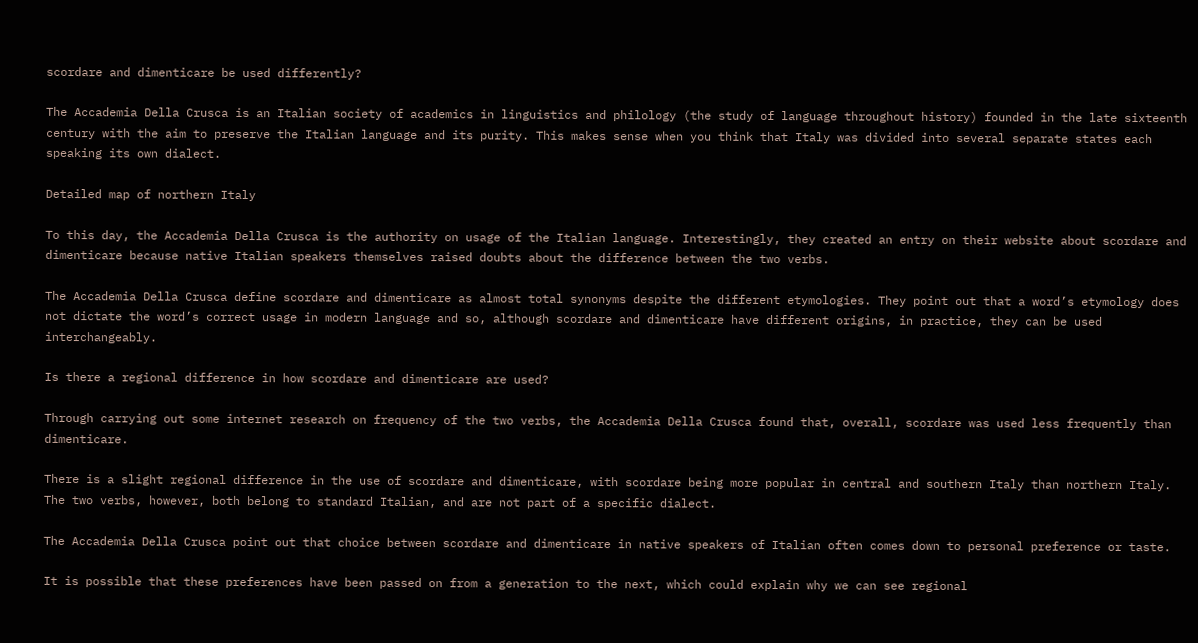scordare and dimenticare be used differently?

The Accademia Della Crusca is an Italian society of academics in linguistics and philology (the study of language throughout history) founded in the late sixteenth century with the aim to preserve the Italian language and its purity. This makes sense when you think that Italy was divided into several separate states each speaking its own dialect.

Detailed map of northern Italy

To this day, the Accademia Della Crusca is the authority on usage of the Italian language. Interestingly, they created an entry on their website about scordare and dimenticare because native Italian speakers themselves raised doubts about the difference between the two verbs.

The Accademia Della Crusca define scordare and dimenticare as almost total synonyms despite the different etymologies. They point out that a word’s etymology does not dictate the word’s correct usage in modern language and so, although scordare and dimenticare have different origins, in practice, they can be used interchangeably.

Is there a regional difference in how scordare and dimenticare are used?

Through carrying out some internet research on frequency of the two verbs, the Accademia Della Crusca found that, overall, scordare was used less frequently than dimenticare.

There is a slight regional difference in the use of scordare and dimenticare, with scordare being more popular in central and southern Italy than northern Italy. The two verbs, however, both belong to standard Italian, and are not part of a specific dialect.

The Accademia Della Crusca point out that choice between scordare and dimenticare in native speakers of Italian often comes down to personal preference or taste.

It is possible that these preferences have been passed on from a generation to the next, which could explain why we can see regional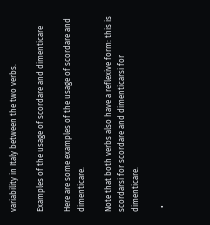variability in Italy between the two verbs.

Examples of the usage of scordare and dimenticare

Here are some examples of the usage of scordare and dimenticare.

Note that both verbs also have a reflexive form: this is scordarsi for scordare and dimenticarsi for dimenticare.

  •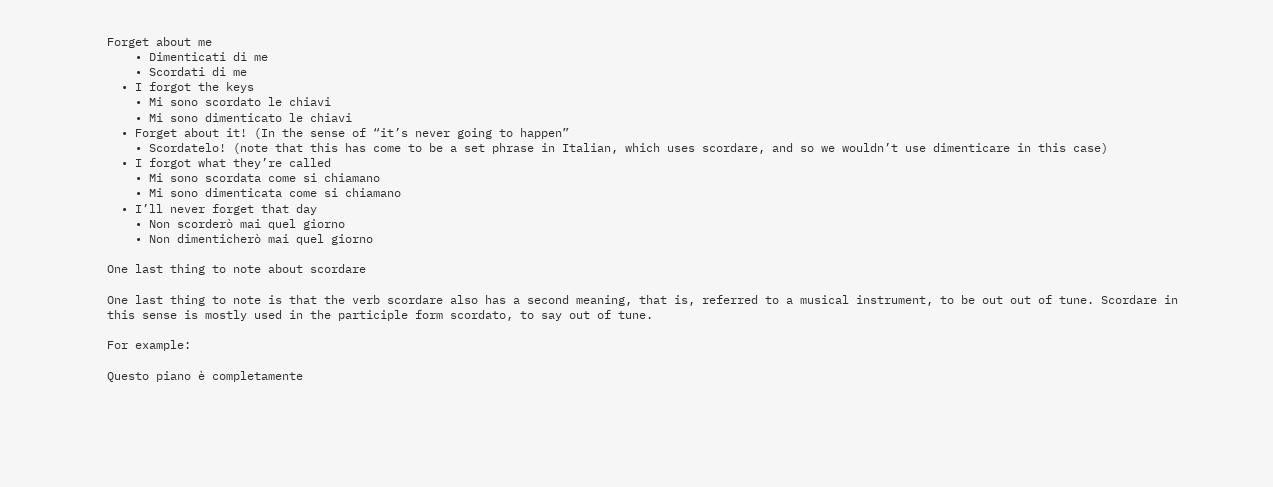Forget about me
    • Dimenticati di me
    • Scordati di me
  • I forgot the keys
    • Mi sono scordato le chiavi
    • Mi sono dimenticato le chiavi
  • Forget about it! (In the sense of “it’s never going to happen”
    • Scordatelo! (note that this has come to be a set phrase in Italian, which uses scordare, and so we wouldn’t use dimenticare in this case)
  • I forgot what they’re called
    • Mi sono scordata come si chiamano
    • Mi sono dimenticata come si chiamano
  • I’ll never forget that day
    • Non scorderò mai quel giorno
    • Non dimenticherò mai quel giorno

One last thing to note about scordare

One last thing to note is that the verb scordare also has a second meaning, that is, referred to a musical instrument, to be out out of tune. Scordare in this sense is mostly used in the participle form scordato, to say out of tune.

For example:

Questo piano è completamente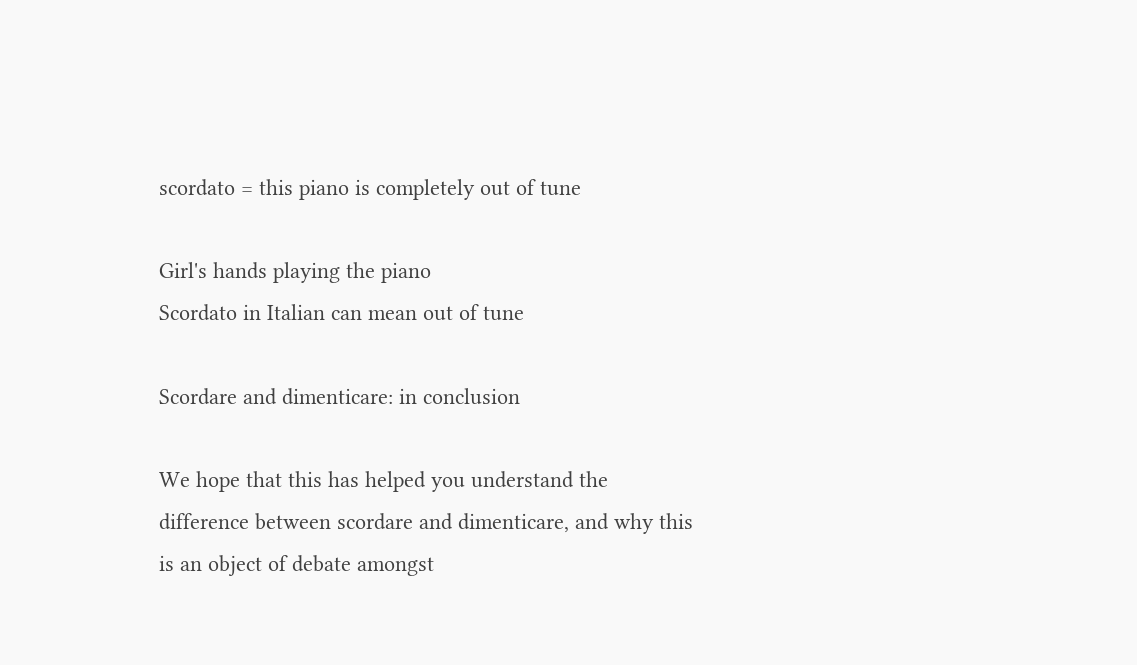scordato = this piano is completely out of tune

Girl's hands playing the piano
Scordato in Italian can mean out of tune

Scordare and dimenticare: in conclusion

We hope that this has helped you understand the difference between scordare and dimenticare, and why this is an object of debate amongst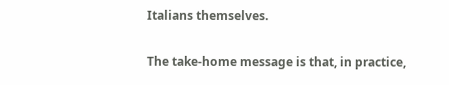Italians themselves.

The take-home message is that, in practice,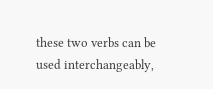these two verbs can be used interchangeably,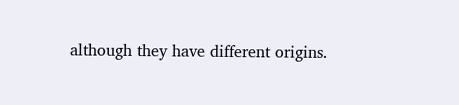although they have different origins.